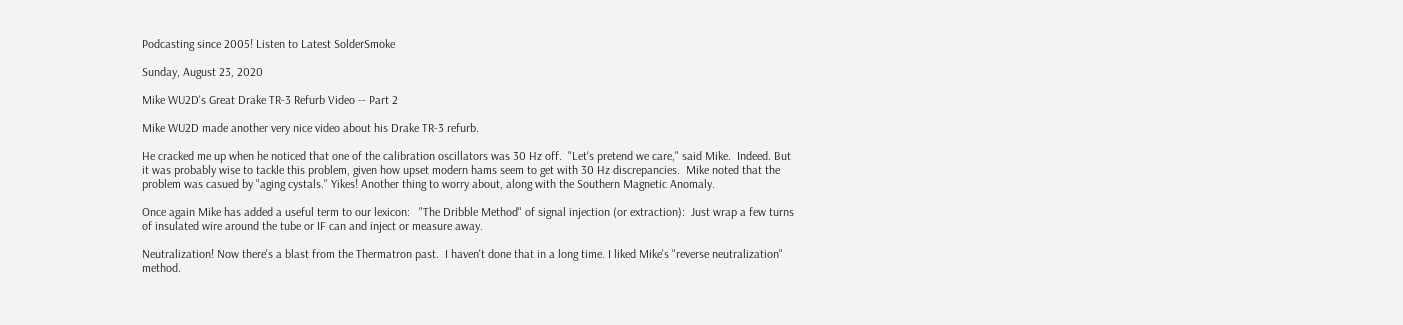Podcasting since 2005! Listen to Latest SolderSmoke

Sunday, August 23, 2020

Mike WU2D's Great Drake TR-3 Refurb Video -- Part 2

Mike WU2D made another very nice video about his Drake TR-3 refurb.

He cracked me up when he noticed that one of the calibration oscillators was 30 Hz off.  "Let's pretend we care," said Mike.  Indeed. But it was probably wise to tackle this problem, given how upset modern hams seem to get with 30 Hz discrepancies.  Mike noted that the problem was casued by "aging cystals." Yikes! Another thing to worry about, along with the Southern Magnetic Anomaly.

Once again Mike has added a useful term to our lexicon:   "The Dribble Method" of signal injection (or extraction):  Just wrap a few turns of insulated wire around the tube or IF can and inject or measure away.

Neutralization! Now there's a blast from the Thermatron past.  I haven't done that in a long time. I liked Mike's "reverse neutralization" method.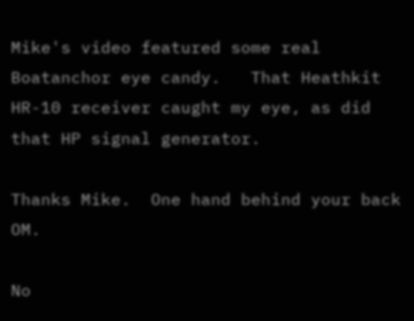Mike's video featured some real Boatanchor eye candy.   That Heathkit HR-10 receiver caught my eye, as did that HP signal generator.

Thanks Mike.  One hand behind your back OM.

No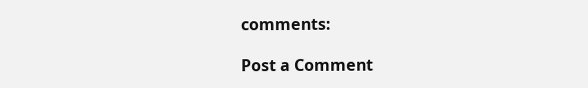comments:

Post a Comment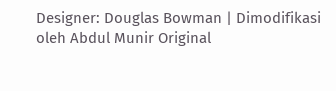Designer: Douglas Bowman | Dimodifikasi oleh Abdul Munir Original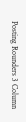Posting Rounders 3 Column